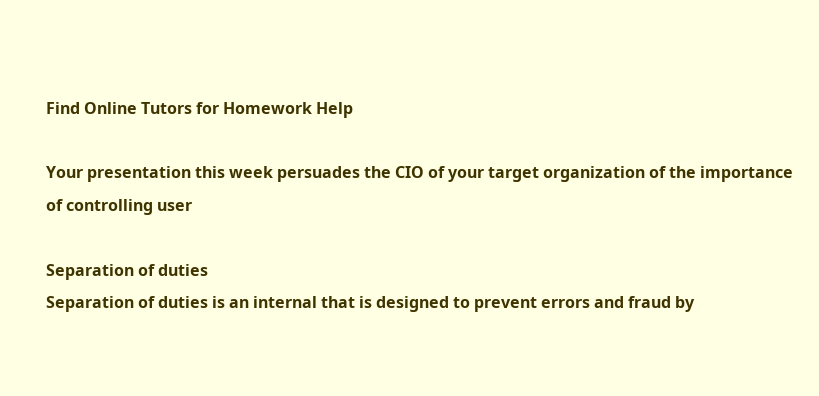Find Online Tutors for Homework Help

Your presentation this week persuades the CIO of your target organization of the importance of controlling user

Separation of duties
Separation of duties is an internal that is designed to prevent errors and fraud by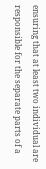ensuring that at least two individual are responsible for the separate parts of a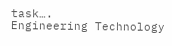task….
Engineering Technology